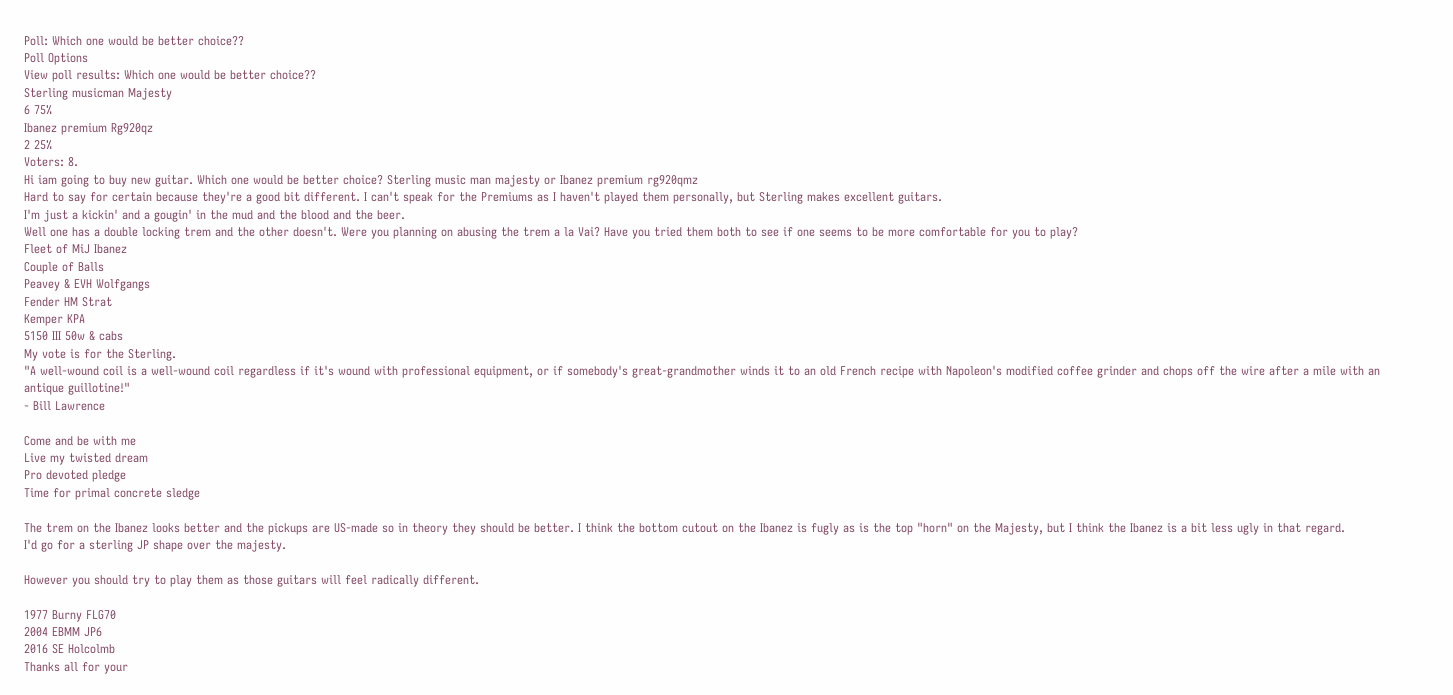Poll: Which one would be better choice??
Poll Options
View poll results: Which one would be better choice??
Sterling musicman Majesty
6 75%
Ibanez premium Rg920qz
2 25%
Voters: 8.
Hi iam going to buy new guitar. Which one would be better choice? Sterling music man majesty or Ibanez premium rg920qmz
Hard to say for certain because they're a good bit different. I can't speak for the Premiums as I haven't played them personally, but Sterling makes excellent guitars.
I'm just a kickin' and a gougin' in the mud and the blood and the beer.
Well one has a double locking trem and the other doesn't. Were you planning on abusing the trem a la Vai? Have you tried them both to see if one seems to be more comfortable for you to play?
Fleet of MiJ Ibanez
Couple of Balls
Peavey & EVH Wolfgangs
Fender HM Strat
Kemper KPA
5150 III 50w & cabs
My vote is for the Sterling.
"A well-wound coil is a well-wound coil regardless if it's wound with professional equipment, or if somebody's great-grandmother winds it to an old French recipe with Napoleon's modified coffee grinder and chops off the wire after a mile with an antique guillotine!"
- Bill Lawrence

Come and be with me
Live my twisted dream
Pro devoted pledge
Time for primal concrete sledge

The trem on the Ibanez looks better and the pickups are US-made so in theory they should be better. I think the bottom cutout on the Ibanez is fugly as is the top "horn" on the Majesty, but I think the Ibanez is a bit less ugly in that regard.
I'd go for a sterling JP shape over the majesty.

However you should try to play them as those guitars will feel radically different.

1977 Burny FLG70
2004 EBMM JP6
2016 SE Holcolmb
Thanks all for your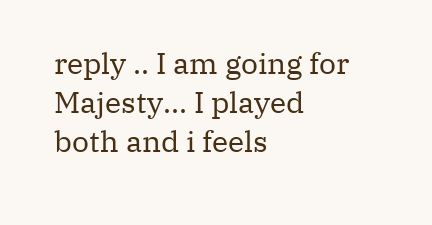reply .. I am going for Majesty... I played both and i feels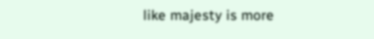like majesty is more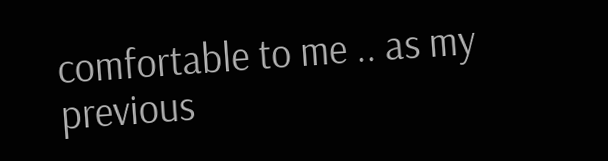comfortable to me .. as my previous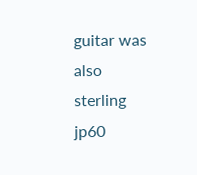guitar was also sterling jp60